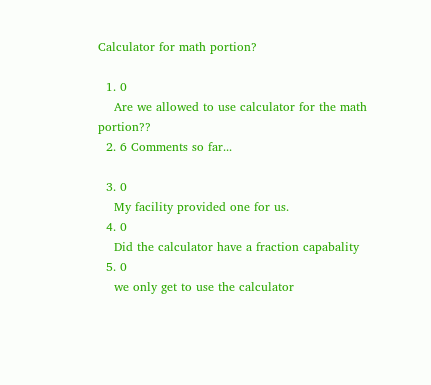Calculator for math portion?

  1. 0
    Are we allowed to use calculator for the math portion??
  2. 6 Comments so far...

  3. 0
    My facility provided one for us.
  4. 0
    Did the calculator have a fraction capabality
  5. 0
    we only get to use the calculator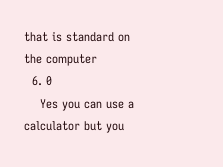that is standard on the computer
  6. 0
    Yes you can use a calculator but you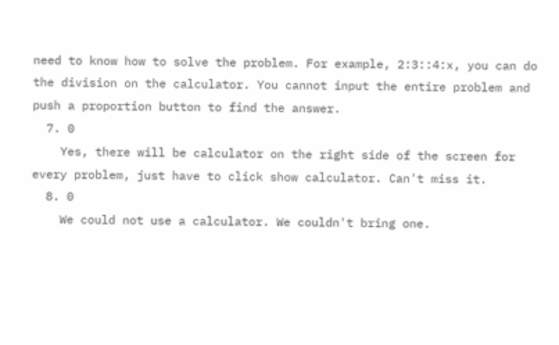need to know how to solve the problem. For example, 2:3::4:x, you can do the division on the calculator. You cannot input the entire problem and push a proportion button to find the answer.
  7. 0
    Yes, there will be calculator on the right side of the screen for every problem, just have to click show calculator. Can't miss it.
  8. 0
    We could not use a calculator. We couldn't bring one.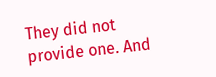They did not provide one. And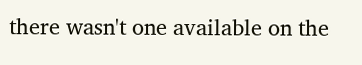there wasn't one available on the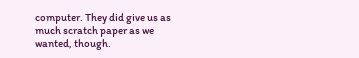computer. They did give us as much scratch paper as we wanted, though.